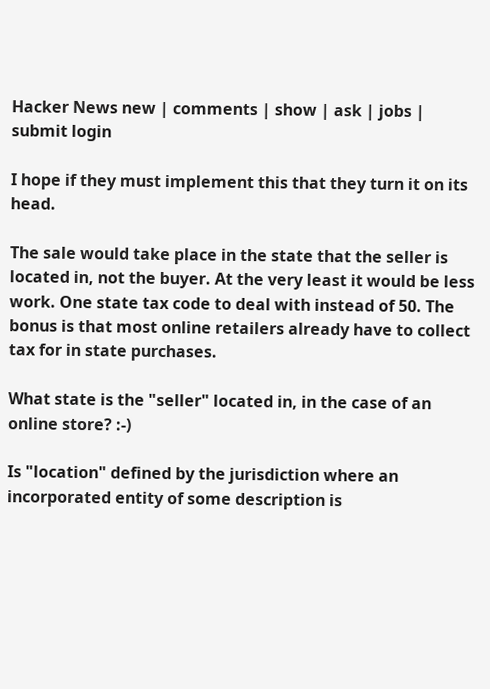Hacker News new | comments | show | ask | jobs | submit login

I hope if they must implement this that they turn it on its head.

The sale would take place in the state that the seller is located in, not the buyer. At the very least it would be less work. One state tax code to deal with instead of 50. The bonus is that most online retailers already have to collect tax for in state purchases.

What state is the "seller" located in, in the case of an online store? :-)

Is "location" defined by the jurisdiction where an incorporated entity of some description is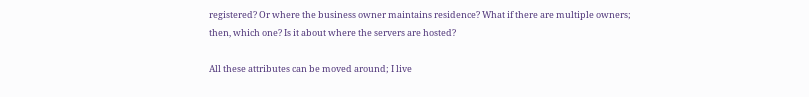registered? Or where the business owner maintains residence? What if there are multiple owners; then, which one? Is it about where the servers are hosted?

All these attributes can be moved around; I live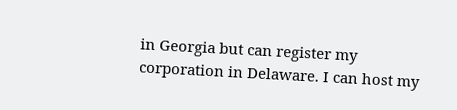in Georgia but can register my corporation in Delaware. I can host my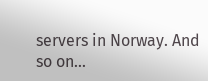servers in Norway. And so on...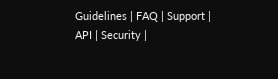Guidelines | FAQ | Support | API | Security |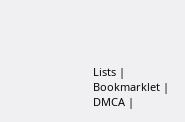Lists | Bookmarklet | DMCA |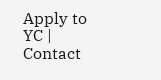Apply to YC | Contact